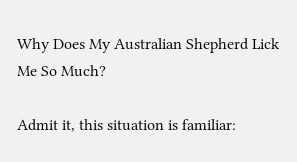Why Does My Australian Shepherd Lick Me So Much?

Admit it, this situation is familiar: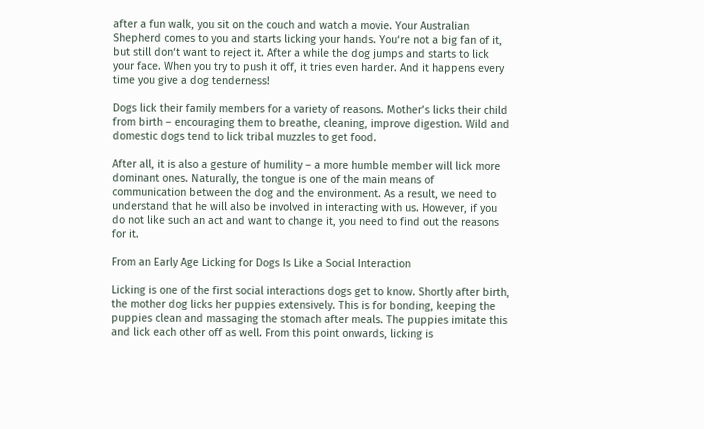after a fun walk, you sit on the couch and watch a movie. Your Australian Shepherd comes to you and starts licking your hands. You‘re not a big fan of it, but still don‘t want to reject it. After a while the dog jumps and starts to lick your face. When you try to push it off, it tries even harder. And it happens every time you give a dog tenderness!

Dogs lick their family members for a variety of reasons. Mother’s licks their child from birth – encouraging them to breathe, cleaning, improve digestion. Wild and domestic dogs tend to lick tribal muzzles to get food.

After all, it is also a gesture of humility – a more humble member will lick more dominant ones. Naturally, the tongue is one of the main means of communication between the dog and the environment. As a result, we need to understand that he will also be involved in interacting with us. However, if you do not like such an act and want to change it, you need to find out the reasons for it.

From an Early Age Licking for Dogs Is Like a Social Interaction

Licking is one of the first social interactions dogs get to know. Shortly after birth, the mother dog licks her puppies extensively. This is for bonding, keeping the puppies clean and massaging the stomach after meals. The puppies imitate this and lick each other off as well. From this point onwards, licking is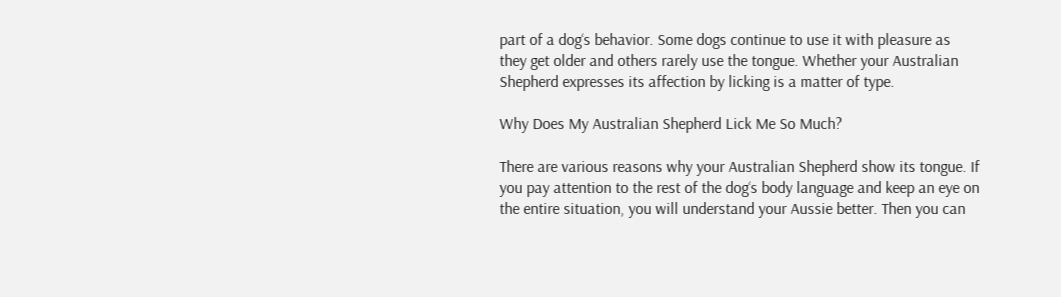part of a dog‘s behavior. Some dogs continue to use it with pleasure as they get older and others rarely use the tongue. Whether your Australian Shepherd expresses its affection by licking is a matter of type.

Why Does My Australian Shepherd Lick Me So Much?

There are various reasons why your Australian Shepherd show its tongue. If you pay attention to the rest of the dog‘s body language and keep an eye on the entire situation, you will understand your Aussie better. Then you can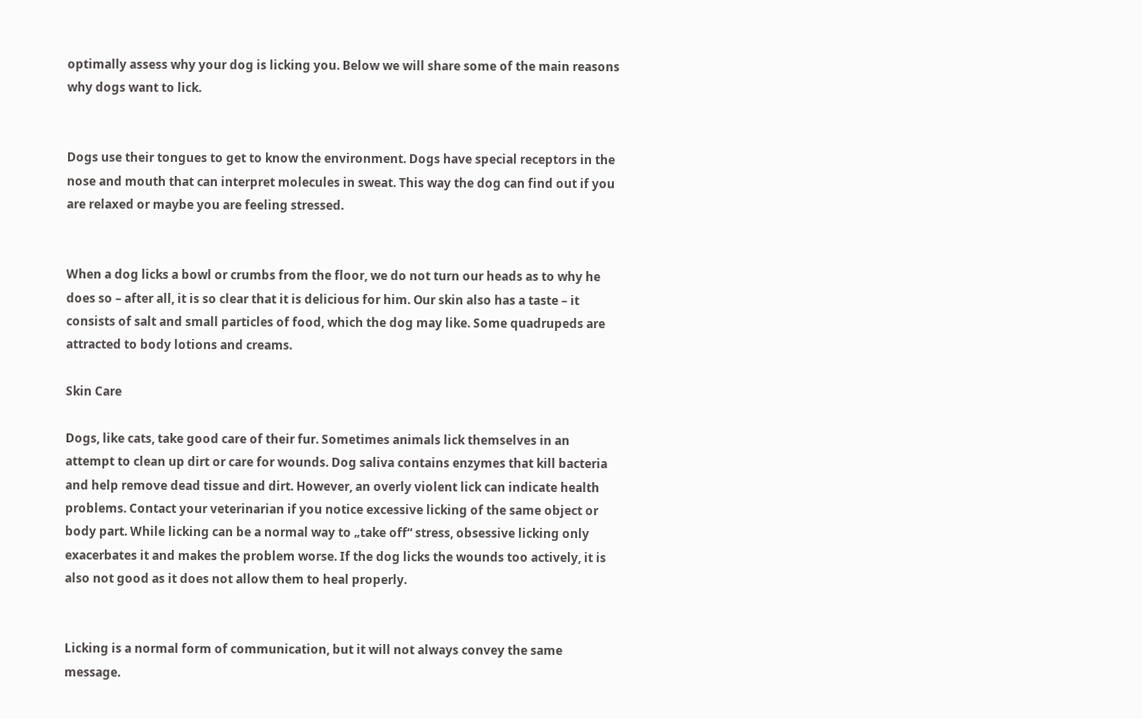optimally assess why your dog is licking you. Below we will share some of the main reasons why dogs want to lick.


Dogs use their tongues to get to know the environment. Dogs have special receptors in the nose and mouth that can interpret molecules in sweat. This way the dog can find out if you are relaxed or maybe you are feeling stressed.


When a dog licks a bowl or crumbs from the floor, we do not turn our heads as to why he does so – after all, it is so clear that it is delicious for him. Our skin also has a taste – it consists of salt and small particles of food, which the dog may like. Some quadrupeds are attracted to body lotions and creams.

Skin Care

Dogs, like cats, take good care of their fur. Sometimes animals lick themselves in an attempt to clean up dirt or care for wounds. Dog saliva contains enzymes that kill bacteria and help remove dead tissue and dirt. However, an overly violent lick can indicate health problems. Contact your veterinarian if you notice excessive licking of the same object or body part. While licking can be a normal way to „take off“ stress, obsessive licking only exacerbates it and makes the problem worse. If the dog licks the wounds too actively, it is also not good as it does not allow them to heal properly.


Licking is a normal form of communication, but it will not always convey the same message.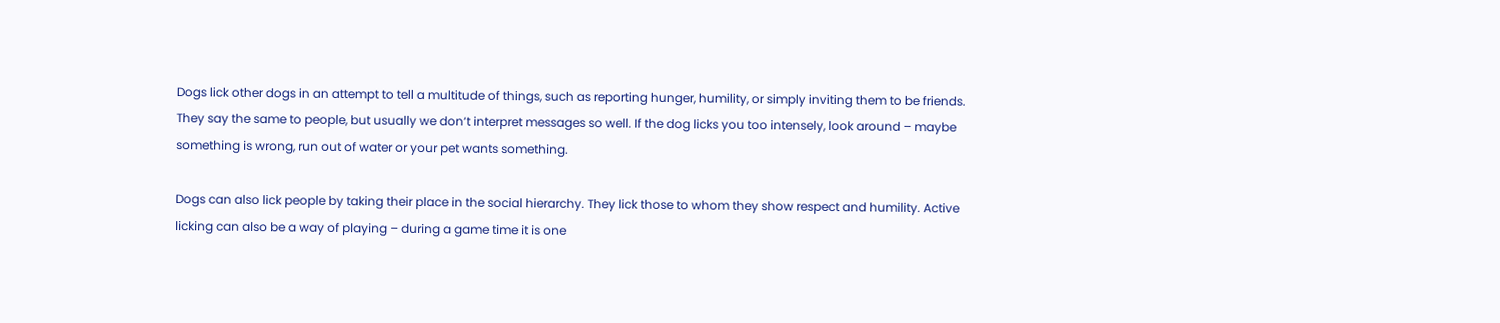Dogs lick other dogs in an attempt to tell a multitude of things, such as reporting hunger, humility, or simply inviting them to be friends. They say the same to people, but usually we don‘t interpret messages so well. If the dog licks you too intensely, look around – maybe something is wrong, run out of water or your pet wants something.

Dogs can also lick people by taking their place in the social hierarchy. They lick those to whom they show respect and humility. Active licking can also be a way of playing – during a game time it is one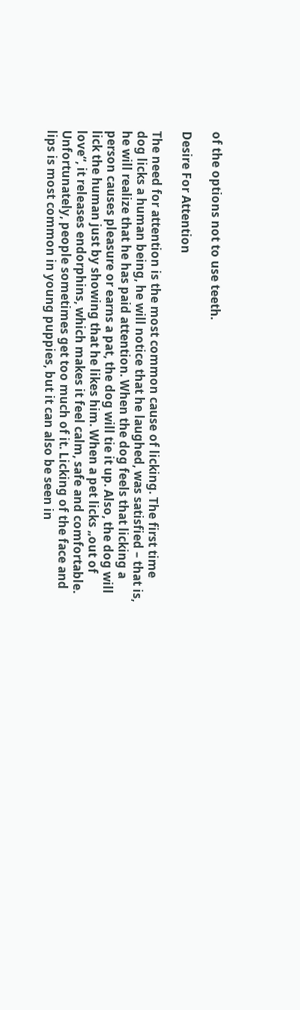of the options not to use teeth.

Desire For Attention

The need for attention is the most common cause of licking. The first time dog licks a human being, he will notice that he laughed, was satisfied – that is, he will realize that he has paid attention. When the dog feels that licking a person causes pleasure or earns a pat, the dog will tie it up. Also, the dog will lick the human just by showing that he likes him. When a pet licks „out of love“, it releases endorphins, which makes it feel calm, safe and comfortable. Unfortunately, people sometimes get too much of it. Licking of the face and lips is most common in young puppies, but it can also be seen in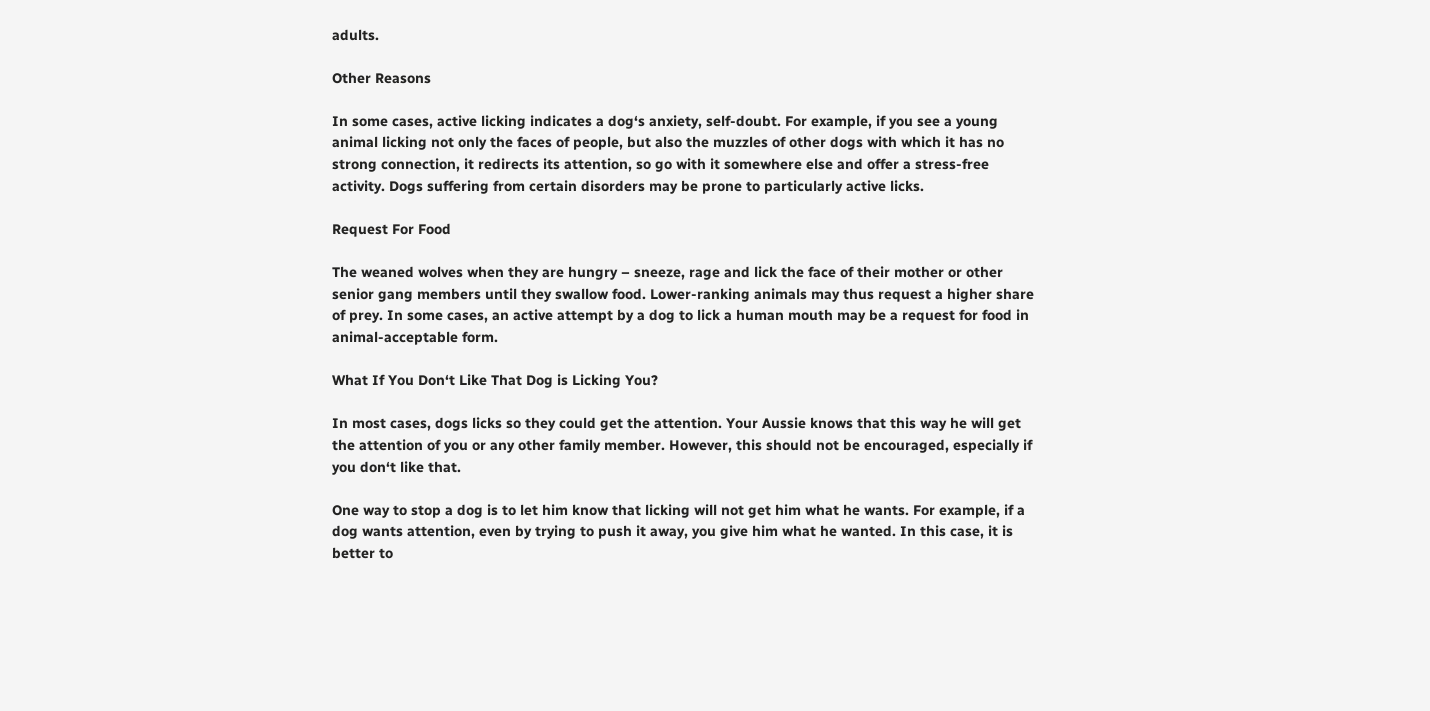adults.

Other Reasons

In some cases, active licking indicates a dog‘s anxiety, self-doubt. For example, if you see a young animal licking not only the faces of people, but also the muzzles of other dogs with which it has no strong connection, it redirects its attention, so go with it somewhere else and offer a stress-free activity. Dogs suffering from certain disorders may be prone to particularly active licks.

Request For Food

The weaned wolves when they are hungry – sneeze, rage and lick the face of their mother or other senior gang members until they swallow food. Lower-ranking animals may thus request a higher share of prey. In some cases, an active attempt by a dog to lick a human mouth may be a request for food in animal-acceptable form.

What If You Don‘t Like That Dog is Licking You?

In most cases, dogs licks so they could get the attention. Your Aussie knows that this way he will get the attention of you or any other family member. However, this should not be encouraged, especially if you don‘t like that.

One way to stop a dog is to let him know that licking will not get him what he wants. For example, if a dog wants attention, even by trying to push it away, you give him what he wanted. In this case, it is better to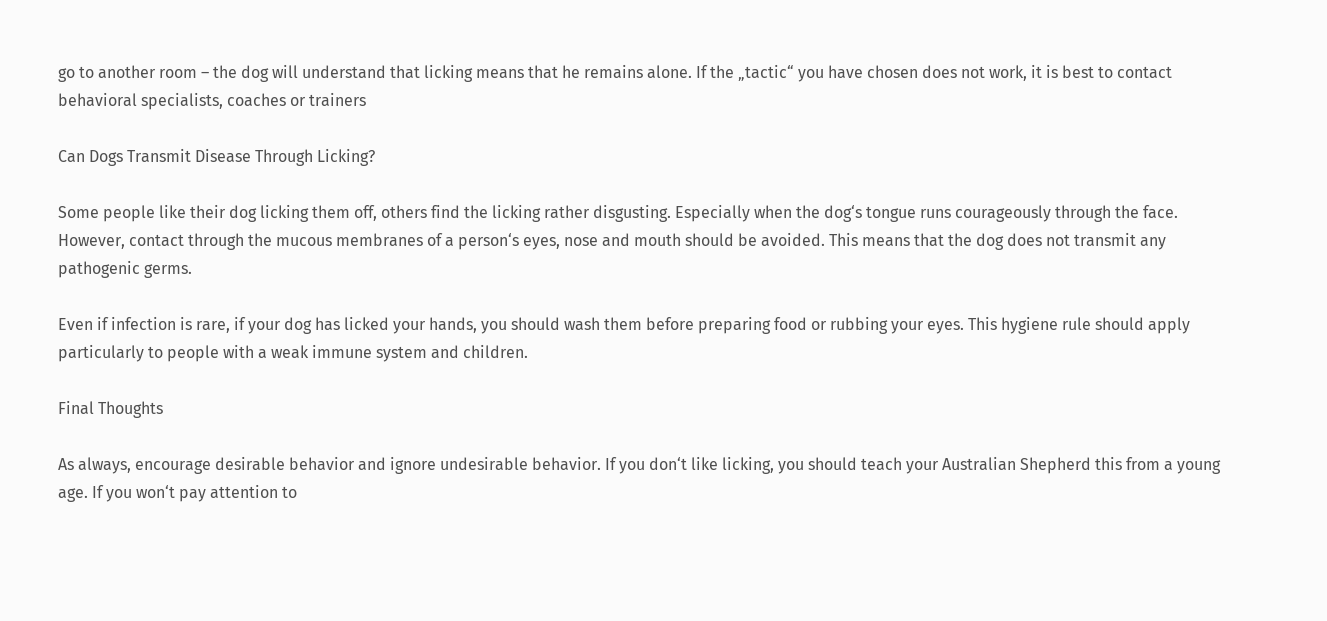go to another room – the dog will understand that licking means that he remains alone. If the „tactic“ you have chosen does not work, it is best to contact behavioral specialists, coaches or trainers

Can Dogs Transmit Disease Through Licking?

Some people like their dog licking them off, others find the licking rather disgusting. Especially when the dog‘s tongue runs courageously through the face. However, contact through the mucous membranes of a person‘s eyes, nose and mouth should be avoided. This means that the dog does not transmit any pathogenic germs.

Even if infection is rare, if your dog has licked your hands, you should wash them before preparing food or rubbing your eyes. This hygiene rule should apply particularly to people with a weak immune system and children.

Final Thoughts

As always, encourage desirable behavior and ignore undesirable behavior. If you don‘t like licking, you should teach your Australian Shepherd this from a young age. If you won‘t pay attention to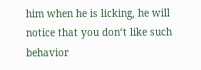him when he is licking, he will notice that you don‘t like such behavior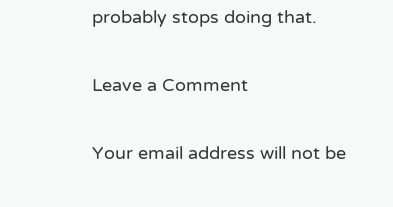probably stops doing that.

Leave a Comment

Your email address will not be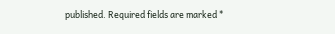published. Required fields are marked *